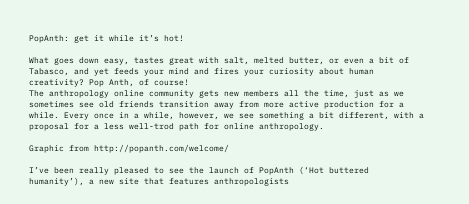PopAnth: get it while it’s hot!

What goes down easy, tastes great with salt, melted butter, or even a bit of Tabasco, and yet feeds your mind and fires your curiosity about human creativity? Pop Anth, of course!
The anthropology online community gets new members all the time, just as we sometimes see old friends transition away from more active production for a while. Every once in a while, however, we see something a bit different, with a proposal for a less well-trod path for online anthropology.

Graphic from http://popanth.com/welcome/

I’ve been really pleased to see the launch of PopAnth (‘Hot buttered humanity’), a new site that features anthropologists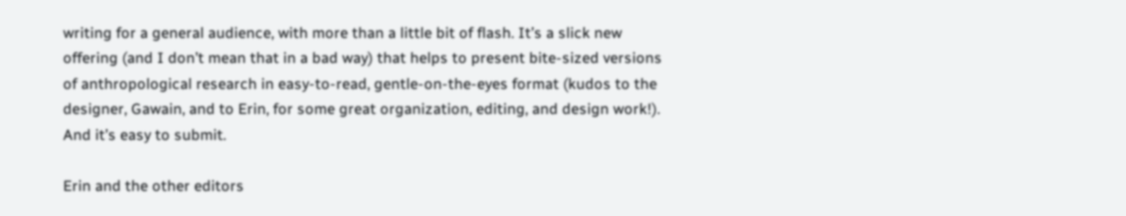writing for a general audience, with more than a little bit of flash. It’s a slick new offering (and I don’t mean that in a bad way) that helps to present bite-sized versions of anthropological research in easy-to-read, gentle-on-the-eyes format (kudos to the designer, Gawain, and to Erin, for some great organization, editing, and design work!). And it’s easy to submit.

Erin and the other editors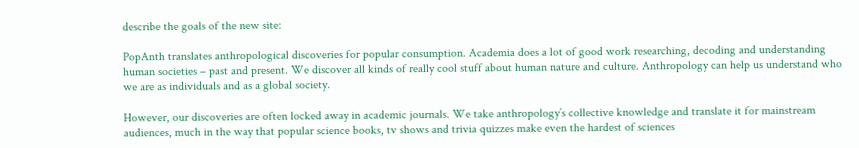describe the goals of the new site:

PopAnth translates anthropological discoveries for popular consumption. Academia does a lot of good work researching, decoding and understanding human societies – past and present. We discover all kinds of really cool stuff about human nature and culture. Anthropology can help us understand who we are as individuals and as a global society.

However, our discoveries are often locked away in academic journals. We take anthropology’s collective knowledge and translate it for mainstream audiences, much in the way that popular science books, tv shows and trivia quizzes make even the hardest of sciences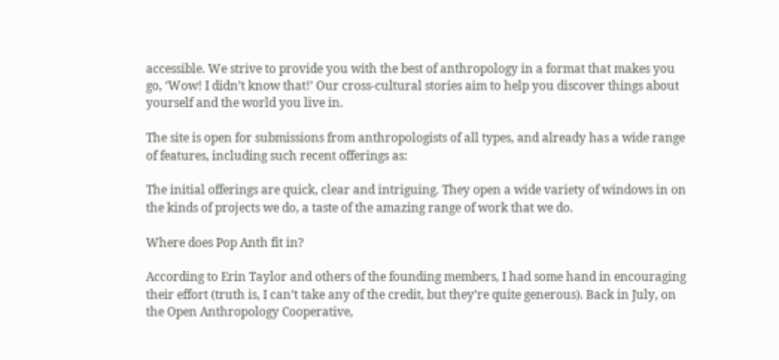accessible. We strive to provide you with the best of anthropology in a format that makes you go, ‘Wow! I didn’t know that!’ Our cross-cultural stories aim to help you discover things about yourself and the world you live in.

The site is open for submissions from anthropologists of all types, and already has a wide range of features, including such recent offerings as:

The initial offerings are quick, clear and intriguing. They open a wide variety of windows in on the kinds of projects we do, a taste of the amazing range of work that we do.

Where does Pop Anth fit in?

According to Erin Taylor and others of the founding members, I had some hand in encouraging their effort (truth is, I can’t take any of the credit, but they’re quite generous). Back in July, on the Open Anthropology Cooperative,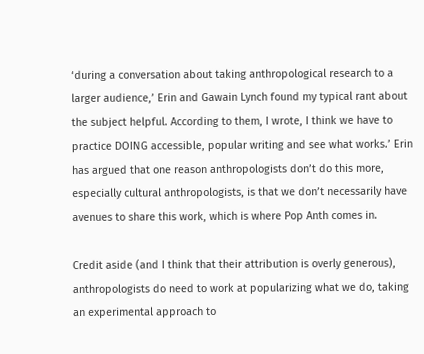‘during a conversation about taking anthropological research to a larger audience,’ Erin and Gawain Lynch found my typical rant about the subject helpful. According to them, I wrote, I think we have to practice DOING accessible, popular writing and see what works.’ Erin has argued that one reason anthropologists don’t do this more, especially cultural anthropologists, is that we don’t necessarily have avenues to share this work, which is where Pop Anth comes in.

Credit aside (and I think that their attribution is overly generous), anthropologists do need to work at popularizing what we do, taking an experimental approach to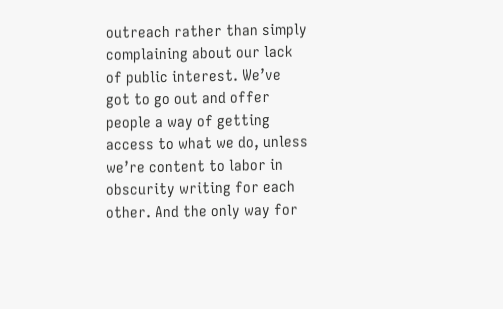outreach rather than simply complaining about our lack of public interest. We’ve got to go out and offer people a way of getting access to what we do, unless we’re content to labor in obscurity writing for each other. And the only way for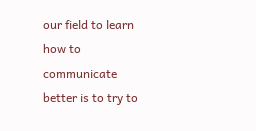our field to learn how to communicate better is to try to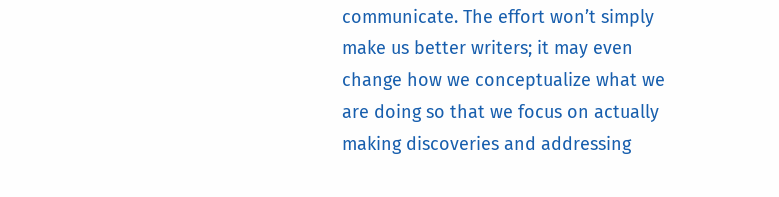communicate. The effort won’t simply make us better writers; it may even change how we conceptualize what we are doing so that we focus on actually making discoveries and addressing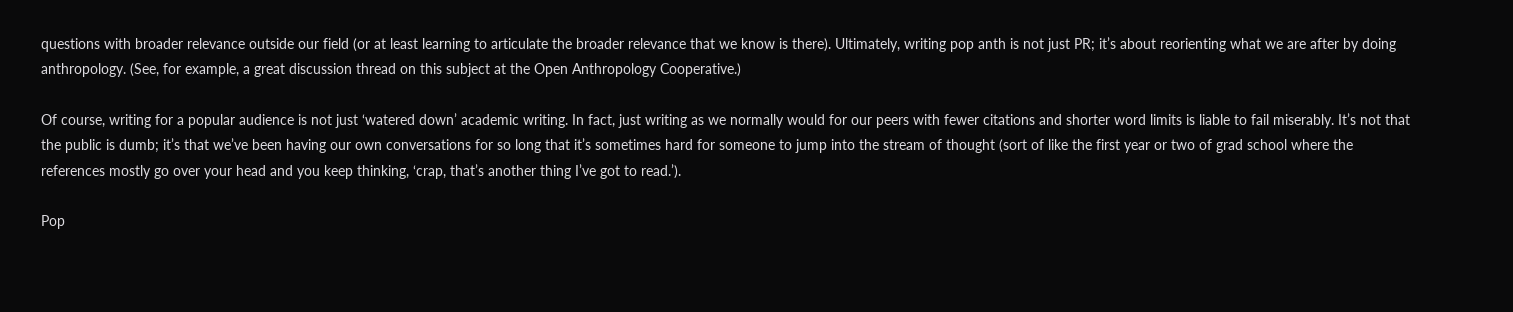questions with broader relevance outside our field (or at least learning to articulate the broader relevance that we know is there). Ultimately, writing pop anth is not just PR; it’s about reorienting what we are after by doing anthropology. (See, for example, a great discussion thread on this subject at the Open Anthropology Cooperative.)

Of course, writing for a popular audience is not just ‘watered down’ academic writing. In fact, just writing as we normally would for our peers with fewer citations and shorter word limits is liable to fail miserably. It’s not that the public is dumb; it’s that we’ve been having our own conversations for so long that it’s sometimes hard for someone to jump into the stream of thought (sort of like the first year or two of grad school where the references mostly go over your head and you keep thinking, ‘crap, that’s another thing I’ve got to read.’).

Pop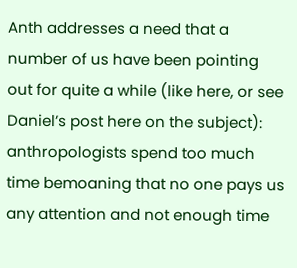Anth addresses a need that a number of us have been pointing out for quite a while (like here, or see Daniel’s post here on the subject): anthropologists spend too much time bemoaning that no one pays us any attention and not enough time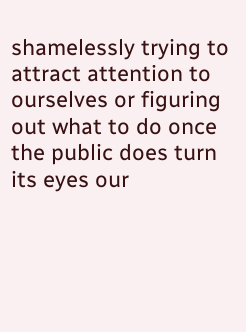shamelessly trying to attract attention to ourselves or figuring out what to do once the public does turn its eyes our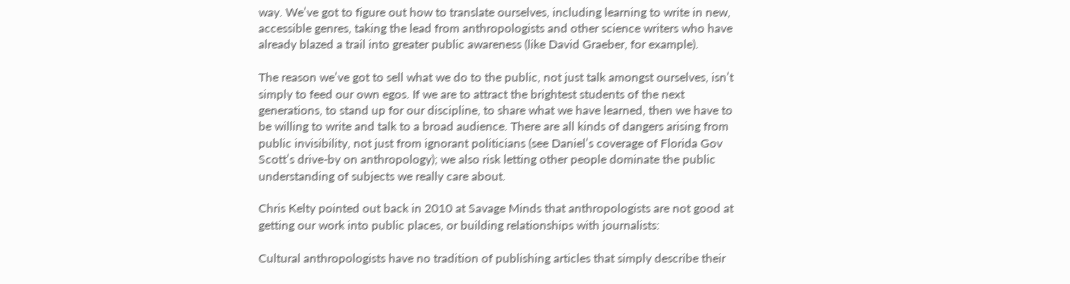way. We’ve got to figure out how to translate ourselves, including learning to write in new, accessible genres, taking the lead from anthropologists and other science writers who have already blazed a trail into greater public awareness (like David Graeber, for example).

The reason we’ve got to sell what we do to the public, not just talk amongst ourselves, isn’t simply to feed our own egos. If we are to attract the brightest students of the next generations, to stand up for our discipline, to share what we have learned, then we have to be willing to write and talk to a broad audience. There are all kinds of dangers arising from public invisibility, not just from ignorant politicians (see Daniel’s coverage of Florida Gov Scott’s drive-by on anthropology); we also risk letting other people dominate the public understanding of subjects we really care about.

Chris Kelty pointed out back in 2010 at Savage Minds that anthropologists are not good at getting our work into public places, or building relationships with journalists:

Cultural anthropologists have no tradition of publishing articles that simply describe their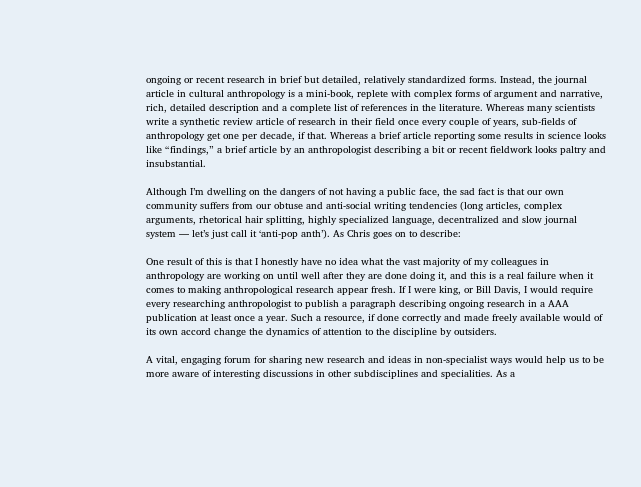ongoing or recent research in brief but detailed, relatively standardized forms. Instead, the journal article in cultural anthropology is a mini-book, replete with complex forms of argument and narrative, rich, detailed description and a complete list of references in the literature. Whereas many scientists write a synthetic review article of research in their field once every couple of years, sub-fields of anthropology get one per decade, if that. Whereas a brief article reporting some results in science looks like “findings,” a brief article by an anthropologist describing a bit or recent fieldwork looks paltry and insubstantial.

Although I’m dwelling on the dangers of not having a public face, the sad fact is that our own community suffers from our obtuse and anti-social writing tendencies (long articles, complex arguments, rhetorical hair splitting, highly specialized language, decentralized and slow journal system — let’s just call it ‘anti-pop anth’). As Chris goes on to describe:

One result of this is that I honestly have no idea what the vast majority of my colleagues in anthropology are working on until well after they are done doing it, and this is a real failure when it comes to making anthropological research appear fresh. If I were king, or Bill Davis, I would require every researching anthropologist to publish a paragraph describing ongoing research in a AAA publication at least once a year. Such a resource, if done correctly and made freely available would of its own accord change the dynamics of attention to the discipline by outsiders.

A vital, engaging forum for sharing new research and ideas in non-specialist ways would help us to be more aware of interesting discussions in other subdisciplines and specialities. As a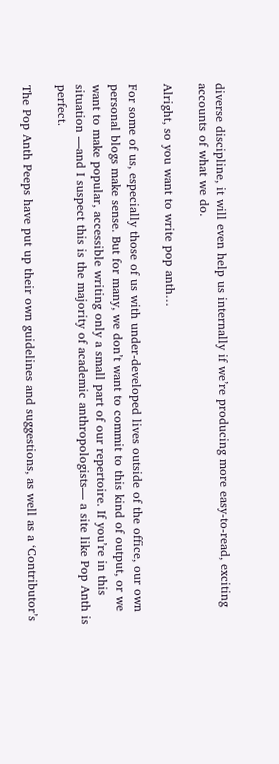diverse discipline, it will even help us internally if we’re producing more easy-to-read, exciting accounts of what we do.

Alright, so you want to write pop anth…

For some of us, especially those of us with under-developed lives outside of the office, our own personal blogs make sense. But for many, we don’t want to commit to this kind of output, or we want to make popular, accessible writing only a small part of our repertoire. If you’re in this situation —and I suspect this is the majority of academic anthropologists— a site like Pop Anth is perfect.

The Pop Anth Peeps have put up their own guidelines and suggestions, as well as a ‘Contributor’s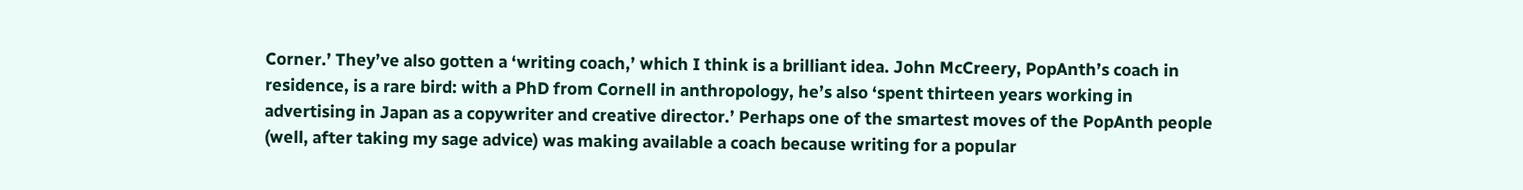Corner.’ They’ve also gotten a ‘writing coach,’ which I think is a brilliant idea. John McCreery, PopAnth’s coach in residence, is a rare bird: with a PhD from Cornell in anthropology, he’s also ‘spent thirteen years working in advertising in Japan as a copywriter and creative director.’ Perhaps one of the smartest moves of the PopAnth people (well, after taking my sage advice) was making available a coach because writing for a popular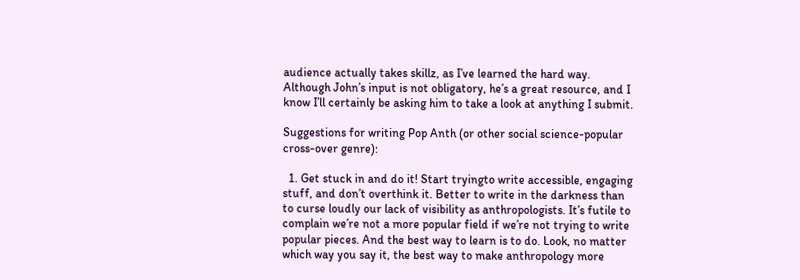audience actually takes skillz, as I’ve learned the hard way. Although John’s input is not obligatory, he’s a great resource, and I know I’ll certainly be asking him to take a look at anything I submit.

Suggestions for writing Pop Anth (or other social science-popular cross-over genre):

  1. Get stuck in and do it! Start tryingto write accessible, engaging stuff, and don’t overthink it. Better to write in the darkness than to curse loudly our lack of visibility as anthropologists. It’s futile to complain we’re not a more popular field if we’re not trying to write popular pieces. And the best way to learn is to do. Look, no matter which way you say it, the best way to make anthropology more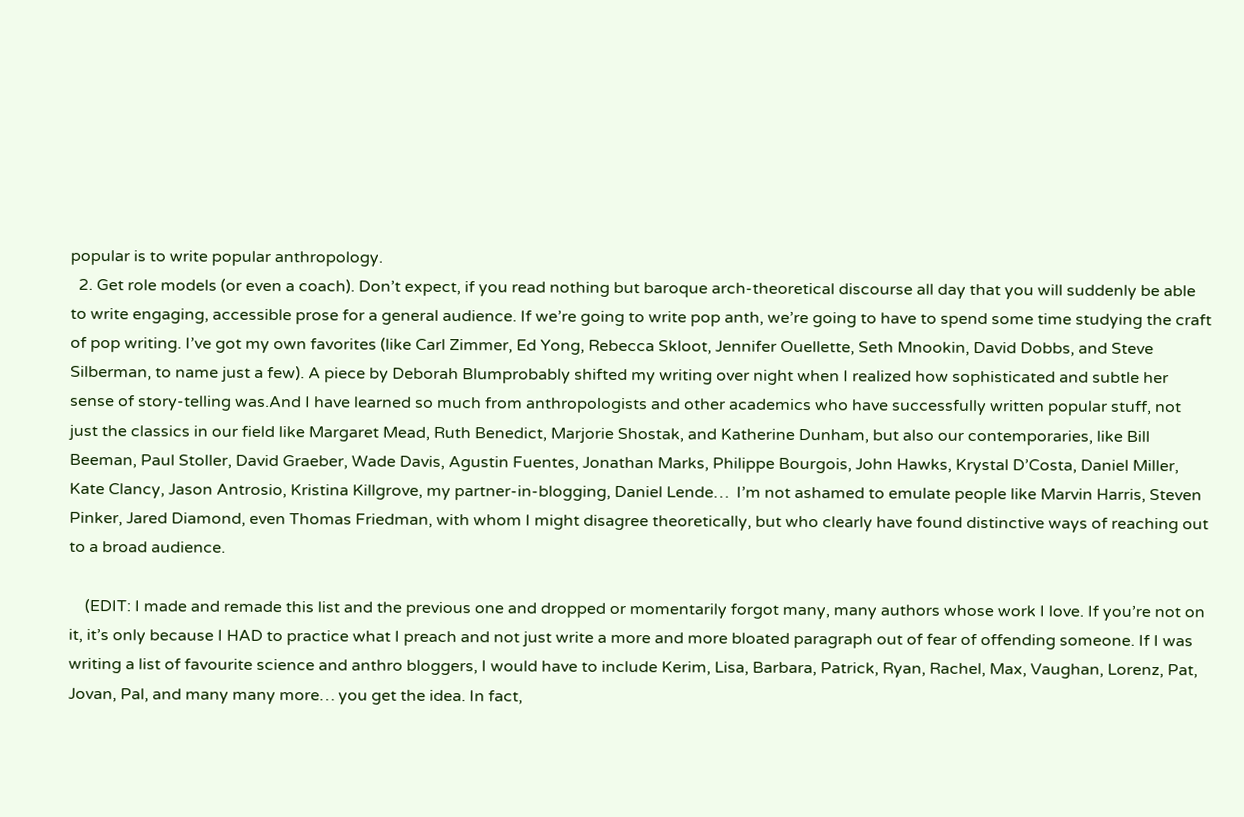popular is to write popular anthropology.
  2. Get role models (or even a coach). Don’t expect, if you read nothing but baroque arch-theoretical discourse all day that you will suddenly be able to write engaging, accessible prose for a general audience. If we’re going to write pop anth, we’re going to have to spend some time studying the craft of pop writing. I’ve got my own favorites (like Carl Zimmer, Ed Yong, Rebecca Skloot, Jennifer Ouellette, Seth Mnookin, David Dobbs, and Steve Silberman, to name just a few). A piece by Deborah Blumprobably shifted my writing over night when I realized how sophisticated and subtle her sense of story-telling was.And I have learned so much from anthropologists and other academics who have successfully written popular stuff, not just the classics in our field like Margaret Mead, Ruth Benedict, Marjorie Shostak, and Katherine Dunham, but also our contemporaries, like Bill Beeman, Paul Stoller, David Graeber, Wade Davis, Agustin Fuentes, Jonathan Marks, Philippe Bourgois, John Hawks, Krystal D’Costa, Daniel Miller, Kate Clancy, Jason Antrosio, Kristina Killgrove, my partner-in-blogging, Daniel Lende…  I’m not ashamed to emulate people like Marvin Harris, Steven Pinker, Jared Diamond, even Thomas Friedman, with whom I might disagree theoretically, but who clearly have found distinctive ways of reaching out to a broad audience.

    (EDIT: I made and remade this list and the previous one and dropped or momentarily forgot many, many authors whose work I love. If you’re not on it, it’s only because I HAD to practice what I preach and not just write a more and more bloated paragraph out of fear of offending someone. If I was writing a list of favourite science and anthro bloggers, I would have to include Kerim, Lisa, Barbara, Patrick, Ryan, Rachel, Max, Vaughan, Lorenz, Pat, Jovan, Pal, and many many more… you get the idea. In fact,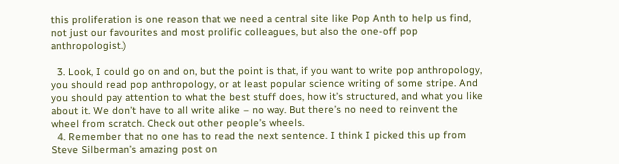this proliferation is one reason that we need a central site like Pop Anth to help us find, not just our favourites and most prolific colleagues, but also the one-off pop anthropologist.)

  3. Look, I could go on and on, but the point is that, if you want to write pop anthropology, you should read pop anthropology, or at least popular science writing of some stripe. And you should pay attention to what the best stuff does, how it’s structured, and what you like about it. We don’t have to all write alike – no way. But there’s no need to reinvent the wheel from scratch. Check out other people’s wheels.
  4. Remember that no one has to read the next sentence. I think I picked this up from Steve Silberman’s amazing post on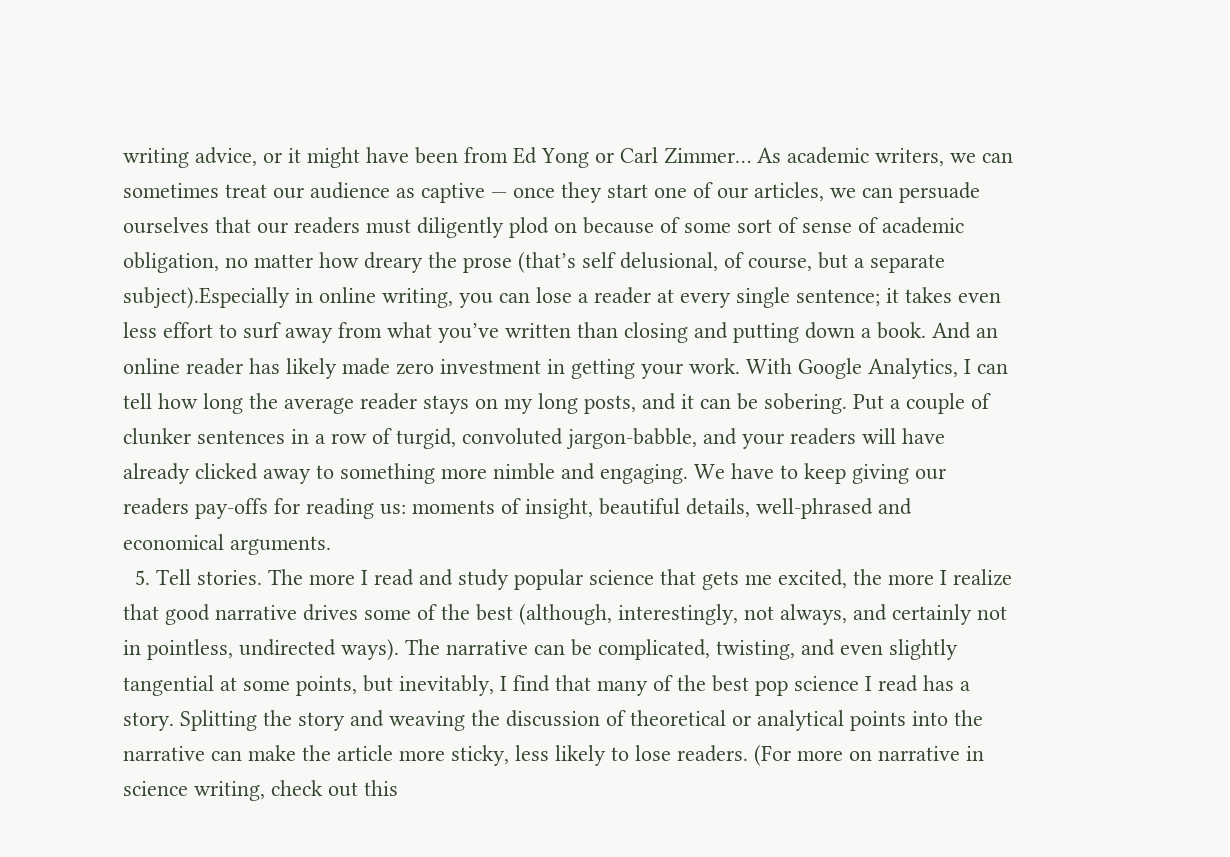writing advice, or it might have been from Ed Yong or Carl Zimmer… As academic writers, we can sometimes treat our audience as captive — once they start one of our articles, we can persuade ourselves that our readers must diligently plod on because of some sort of sense of academic obligation, no matter how dreary the prose (that’s self delusional, of course, but a separate subject).Especially in online writing, you can lose a reader at every single sentence; it takes even less effort to surf away from what you’ve written than closing and putting down a book. And an online reader has likely made zero investment in getting your work. With Google Analytics, I can tell how long the average reader stays on my long posts, and it can be sobering. Put a couple of clunker sentences in a row of turgid, convoluted jargon-babble, and your readers will have already clicked away to something more nimble and engaging. We have to keep giving our readers pay-offs for reading us: moments of insight, beautiful details, well-phrased and economical arguments.
  5. Tell stories. The more I read and study popular science that gets me excited, the more I realize that good narrative drives some of the best (although, interestingly, not always, and certainly not in pointless, undirected ways). The narrative can be complicated, twisting, and even slightly tangential at some points, but inevitably, I find that many of the best pop science I read has a story. Splitting the story and weaving the discussion of theoretical or analytical points into the narrative can make the article more sticky, less likely to lose readers. (For more on narrative in science writing, check out this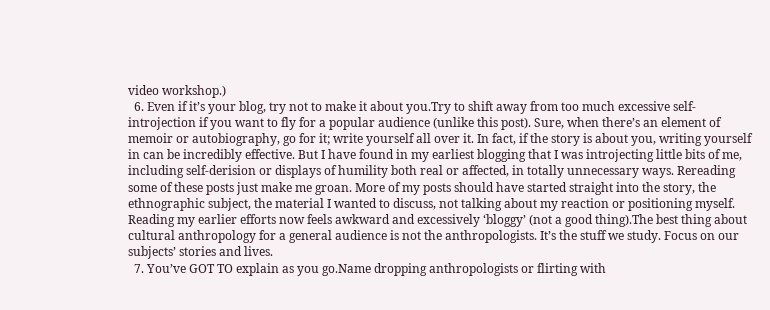video workshop.)
  6. Even if it’s your blog, try not to make it about you.Try to shift away from too much excessive self-introjection if you want to fly for a popular audience (unlike this post). Sure, when there’s an element of memoir or autobiography, go for it; write yourself all over it. In fact, if the story is about you, writing yourself in can be incredibly effective. But I have found in my earliest blogging that I was introjecting little bits of me, including self-derision or displays of humility both real or affected, in totally unnecessary ways. Rereading some of these posts just make me groan. More of my posts should have started straight into the story, the ethnographic subject, the material I wanted to discuss, not talking about my reaction or positioning myself. Reading my earlier efforts now feels awkward and excessively ‘bloggy’ (not a good thing).The best thing about cultural anthropology for a general audience is not the anthropologists. It’s the stuff we study. Focus on our subjects’ stories and lives.
  7. You’ve GOT TO explain as you go.Name dropping anthropologists or flirting with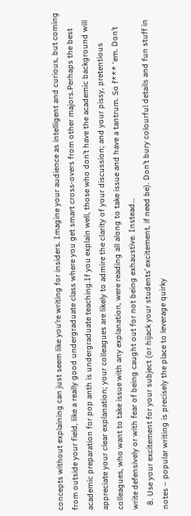concepts without explaining can just seem like you’re writing for insiders. Imagine your audience as intelligent and curious, but coming from outside your field, like a really good undergraduate class where you get smart cross-overs from other majors.Perhaps the best academic preparation for pop anth is undergraduate teaching.If you explain well, those who don’t have the academic background will appreciate your clear explanation; your colleagues are likely to admire the clarity of your discussion; and your pissy, pretentious colleagues, who want to take issue with any explanation, were reading all along to take issue and have a tantrum. So f*** ‘em. Don’t write defensively or with fear of being caught out for not being exhaustive. Instead…
  8. Use your excitement for your subject (or hijack your students’ excitement, if need be). Don’t bury colourful details and fun stuff in notes – popular writing is precisely the place to leverage quirky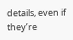details, even if they’re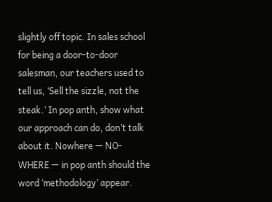slightly off topic. In sales school for being a door-to-door salesman, our teachers used to tell us, ‘Sell the sizzle, not the steak.’ In pop anth, show what our approach can do, don’t talk about it. Nowhere — NO-WHERE — in pop anth should the word ‘methodology’ appear.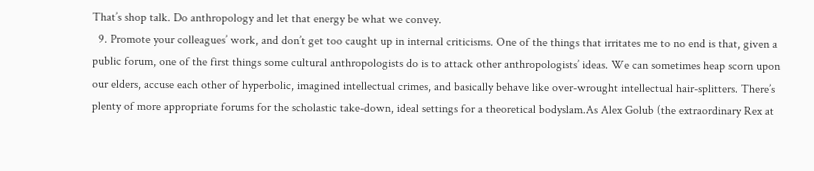That’s shop talk. Do anthropology and let that energy be what we convey.
  9. Promote your colleagues’ work, and don’t get too caught up in internal criticisms. One of the things that irritates me to no end is that, given a public forum, one of the first things some cultural anthropologists do is to attack other anthropologists’ ideas. We can sometimes heap scorn upon our elders, accuse each other of hyperbolic, imagined intellectual crimes, and basically behave like over-wrought intellectual hair-splitters. There’s plenty of more appropriate forums for the scholastic take-down, ideal settings for a theoretical bodyslam.As Alex Golub (the extraordinary Rex at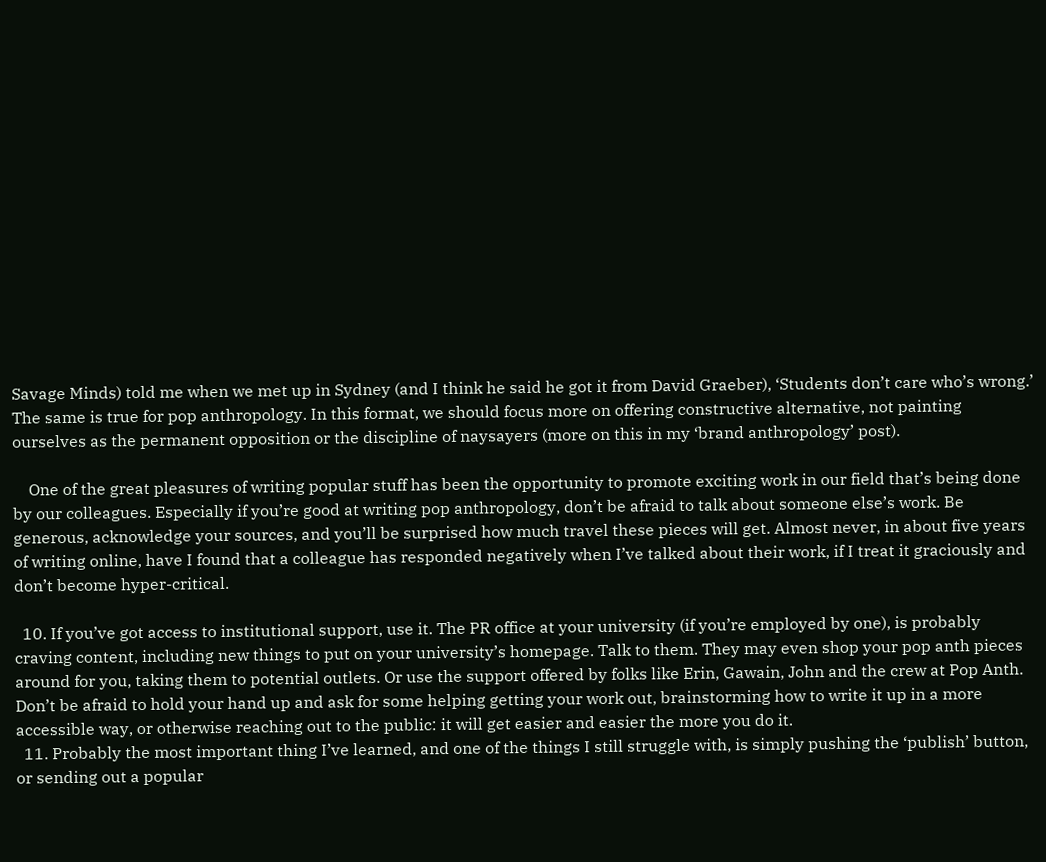Savage Minds) told me when we met up in Sydney (and I think he said he got it from David Graeber), ‘Students don’t care who’s wrong.’ The same is true for pop anthropology. In this format, we should focus more on offering constructive alternative, not painting ourselves as the permanent opposition or the discipline of naysayers (more on this in my ‘brand anthropology’ post).

    One of the great pleasures of writing popular stuff has been the opportunity to promote exciting work in our field that’s being done by our colleagues. Especially if you’re good at writing pop anthropology, don’t be afraid to talk about someone else’s work. Be generous, acknowledge your sources, and you’ll be surprised how much travel these pieces will get. Almost never, in about five years of writing online, have I found that a colleague has responded negatively when I’ve talked about their work, if I treat it graciously and don’t become hyper-critical.

  10. If you’ve got access to institutional support, use it. The PR office at your university (if you’re employed by one), is probably craving content, including new things to put on your university’s homepage. Talk to them. They may even shop your pop anth pieces around for you, taking them to potential outlets. Or use the support offered by folks like Erin, Gawain, John and the crew at Pop Anth. Don’t be afraid to hold your hand up and ask for some helping getting your work out, brainstorming how to write it up in a more accessible way, or otherwise reaching out to the public: it will get easier and easier the more you do it.
  11. Probably the most important thing I’ve learned, and one of the things I still struggle with, is simply pushing the ‘publish’ button, or sending out a popular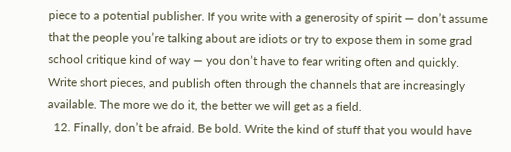piece to a potential publisher. If you write with a generosity of spirit — don’t assume that the people you’re talking about are idiots or try to expose them in some grad school critique kind of way — you don’t have to fear writing often and quickly. Write short pieces, and publish often through the channels that are increasingly available. The more we do it, the better we will get as a field.
  12. Finally, don’t be afraid. Be bold. Write the kind of stuff that you would have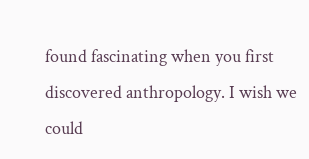found fascinating when you first discovered anthropology. I wish we could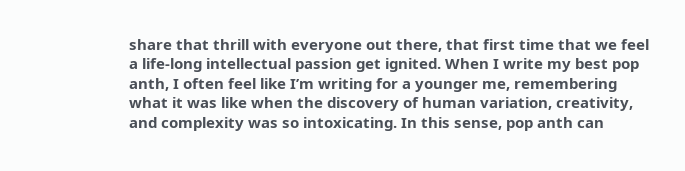share that thrill with everyone out there, that first time that we feel a life-long intellectual passion get ignited. When I write my best pop anth, I often feel like I’m writing for a younger me, remembering what it was like when the discovery of human variation, creativity, and complexity was so intoxicating. In this sense, pop anth can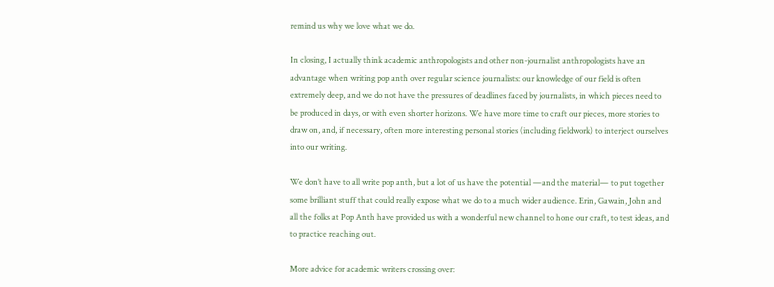remind us why we love what we do.

In closing, I actually think academic anthropologists and other non-journalist anthropologists have an advantage when writing pop anth over regular science journalists: our knowledge of our field is often extremely deep, and we do not have the pressures of deadlines faced by journalists, in which pieces need to be produced in days, or with even shorter horizons. We have more time to craft our pieces, more stories to draw on, and, if necessary, often more interesting personal stories (including fieldwork) to interject ourselves into our writing.

We don’t have to all write pop anth, but a lot of us have the potential —and the material— to put together some brilliant stuff that could really expose what we do to a much wider audience. Erin, Gawain, John and all the folks at Pop Anth have provided us with a wonderful new channel to hone our craft, to test ideas, and to practice reaching out.

More advice for academic writers crossing over: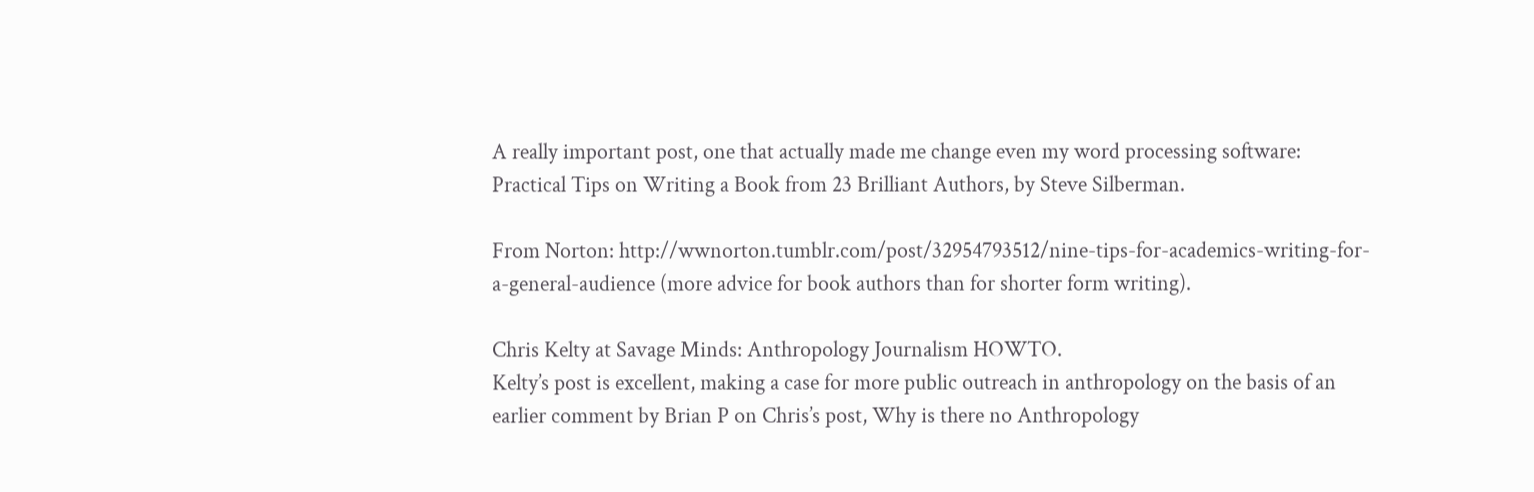A really important post, one that actually made me change even my word processing software: Practical Tips on Writing a Book from 23 Brilliant Authors, by Steve Silberman.

From Norton: http://wwnorton.tumblr.com/post/32954793512/nine-tips-for-academics-writing-for-a-general-audience (more advice for book authors than for shorter form writing).

Chris Kelty at Savage Minds: Anthropology Journalism HOWTO.
Kelty’s post is excellent, making a case for more public outreach in anthropology on the basis of an earlier comment by Brian P on Chris’s post, Why is there no Anthropology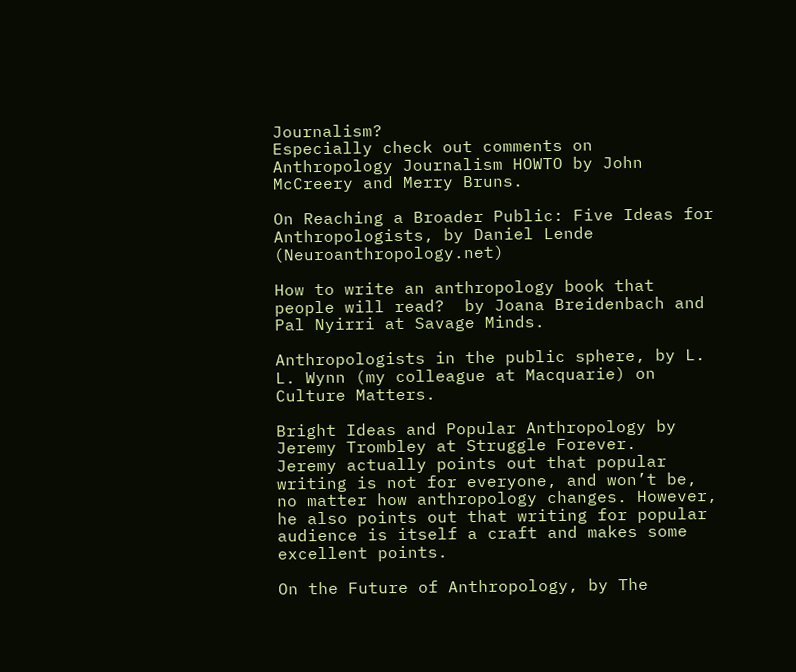Journalism?
Especially check out comments on Anthropology Journalism HOWTO by John McCreery and Merry Bruns.

On Reaching a Broader Public: Five Ideas for Anthropologists, by Daniel Lende (Neuroanthropology.net)

How to write an anthropology book that people will read?  by Joana Breidenbach and Pal Nyirri at Savage Minds.

Anthropologists in the public sphere, by L. L. Wynn (my colleague at Macquarie) on Culture Matters.

Bright Ideas and Popular Anthropology by Jeremy Trombley at Struggle Forever.
Jeremy actually points out that popular writing is not for everyone, and won’t be, no matter how anthropology changes. However, he also points out that writing for popular audience is itself a craft and makes some excellent points.

On the Future of Anthropology, by The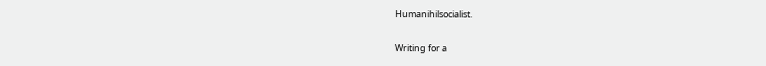Humanihilsocialist.

Writing for a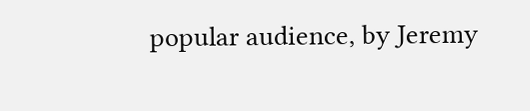popular audience, by Jeremy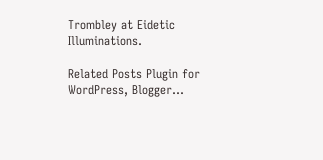Trombley at Eidetic Illuminations.

Related Posts Plugin for WordPress, Blogger...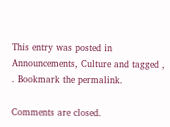This entry was posted in Announcements, Culture and tagged , . Bookmark the permalink.

Comments are closed.